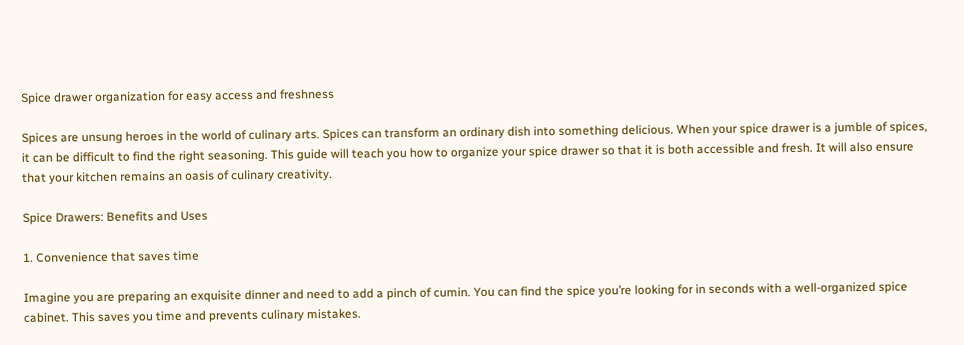Spice drawer organization for easy access and freshness

Spices are unsung heroes in the world of culinary arts. Spices can transform an ordinary dish into something delicious. When your spice drawer is a jumble of spices, it can be difficult to find the right seasoning. This guide will teach you how to organize your spice drawer so that it is both accessible and fresh. It will also ensure that your kitchen remains an oasis of culinary creativity.

Spice Drawers: Benefits and Uses

1. Convenience that saves time

Imagine you are preparing an exquisite dinner and need to add a pinch of cumin. You can find the spice you’re looking for in seconds with a well-organized spice cabinet. This saves you time and prevents culinary mistakes.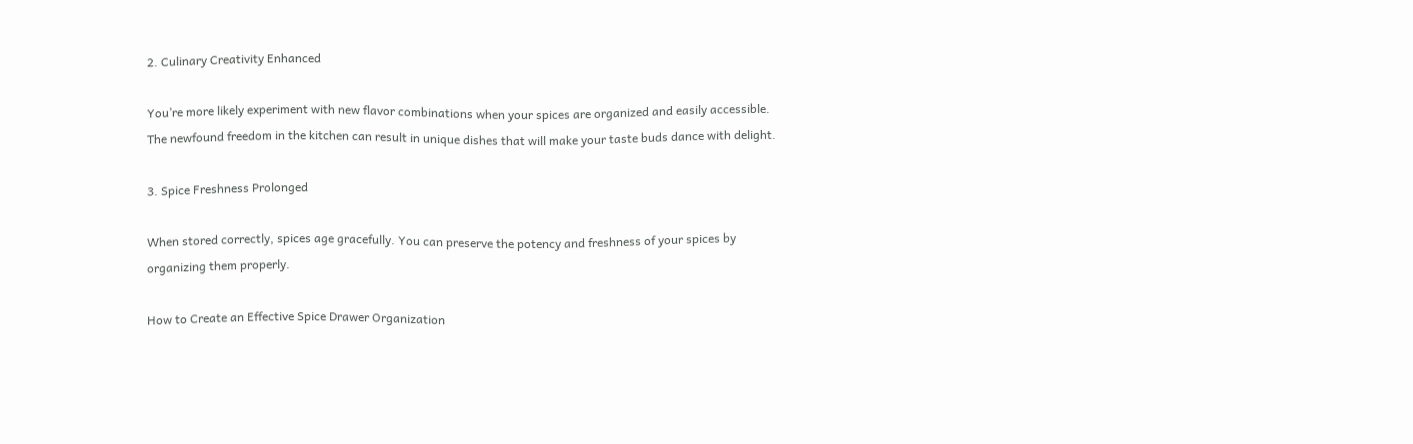2. Culinary Creativity Enhanced

You’re more likely experiment with new flavor combinations when your spices are organized and easily accessible. The newfound freedom in the kitchen can result in unique dishes that will make your taste buds dance with delight.

3. Spice Freshness Prolonged

When stored correctly, spices age gracefully. You can preserve the potency and freshness of your spices by organizing them properly.

How to Create an Effective Spice Drawer Organization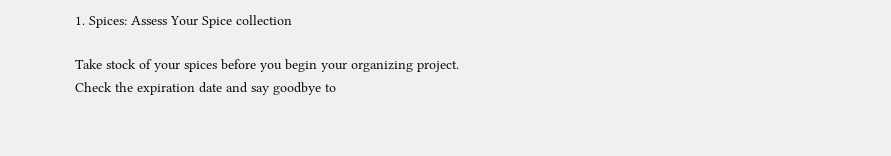1. Spices: Assess Your Spice collection

Take stock of your spices before you begin your organizing project. Check the expiration date and say goodbye to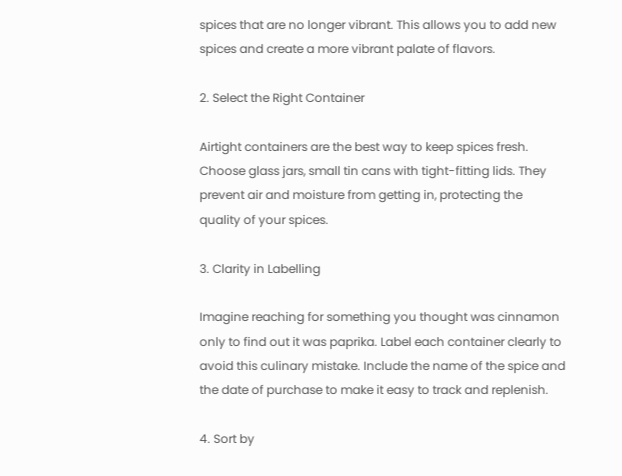spices that are no longer vibrant. This allows you to add new spices and create a more vibrant palate of flavors.

2. Select the Right Container

Airtight containers are the best way to keep spices fresh. Choose glass jars, small tin cans with tight-fitting lids. They prevent air and moisture from getting in, protecting the quality of your spices.

3. Clarity in Labelling

Imagine reaching for something you thought was cinnamon only to find out it was paprika. Label each container clearly to avoid this culinary mistake. Include the name of the spice and the date of purchase to make it easy to track and replenish.

4. Sort by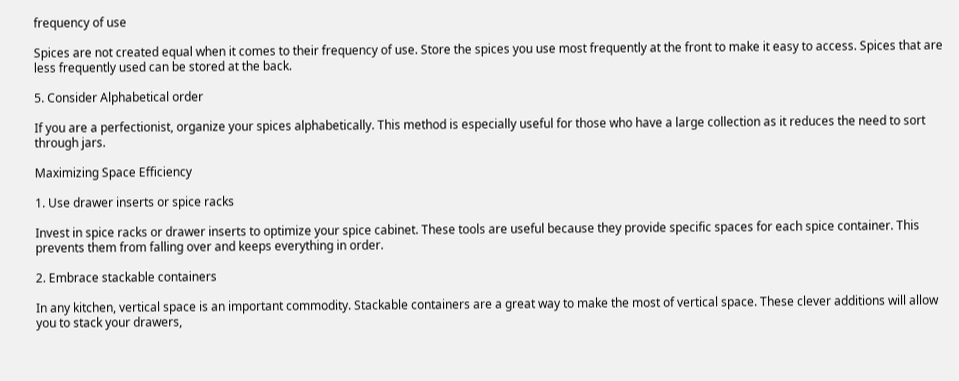frequency of use

Spices are not created equal when it comes to their frequency of use. Store the spices you use most frequently at the front to make it easy to access. Spices that are less frequently used can be stored at the back.

5. Consider Alphabetical order

If you are a perfectionist, organize your spices alphabetically. This method is especially useful for those who have a large collection as it reduces the need to sort through jars.

Maximizing Space Efficiency

1. Use drawer inserts or spice racks

Invest in spice racks or drawer inserts to optimize your spice cabinet. These tools are useful because they provide specific spaces for each spice container. This prevents them from falling over and keeps everything in order.

2. Embrace stackable containers

In any kitchen, vertical space is an important commodity. Stackable containers are a great way to make the most of vertical space. These clever additions will allow you to stack your drawers,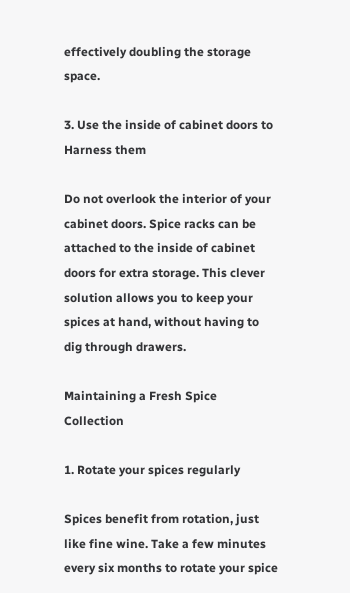effectively doubling the storage space.

3. Use the inside of cabinet doors to Harness them

Do not overlook the interior of your cabinet doors. Spice racks can be attached to the inside of cabinet doors for extra storage. This clever solution allows you to keep your spices at hand, without having to dig through drawers.

Maintaining a Fresh Spice Collection

1. Rotate your spices regularly

Spices benefit from rotation, just like fine wine. Take a few minutes every six months to rotate your spice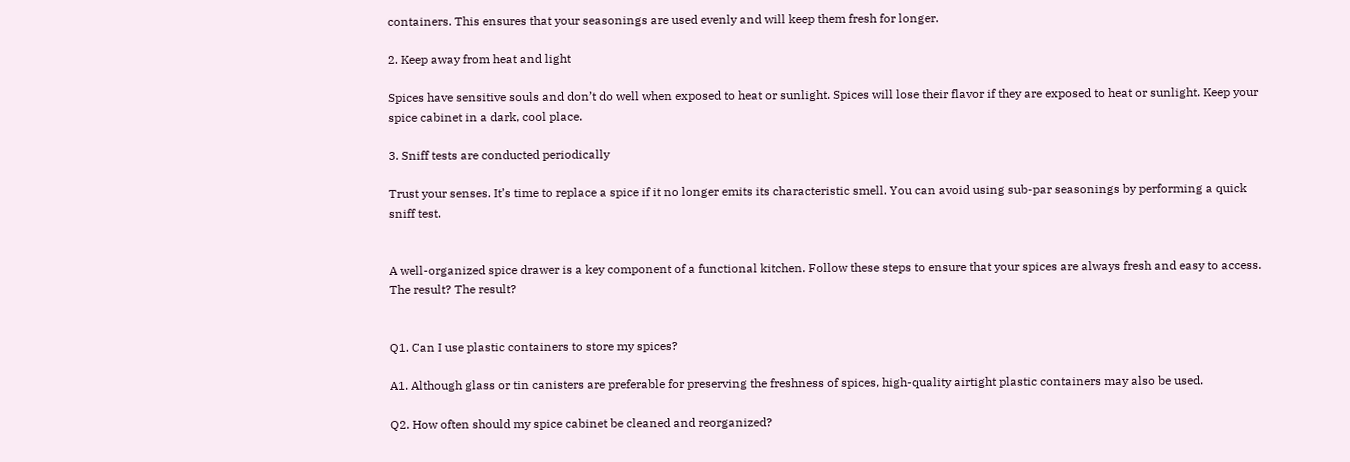containers. This ensures that your seasonings are used evenly and will keep them fresh for longer.

2. Keep away from heat and light

Spices have sensitive souls and don’t do well when exposed to heat or sunlight. Spices will lose their flavor if they are exposed to heat or sunlight. Keep your spice cabinet in a dark, cool place.

3. Sniff tests are conducted periodically

Trust your senses. It’s time to replace a spice if it no longer emits its characteristic smell. You can avoid using sub-par seasonings by performing a quick sniff test.


A well-organized spice drawer is a key component of a functional kitchen. Follow these steps to ensure that your spices are always fresh and easy to access. The result? The result?


Q1. Can I use plastic containers to store my spices?

A1. Although glass or tin canisters are preferable for preserving the freshness of spices, high-quality airtight plastic containers may also be used.

Q2. How often should my spice cabinet be cleaned and reorganized?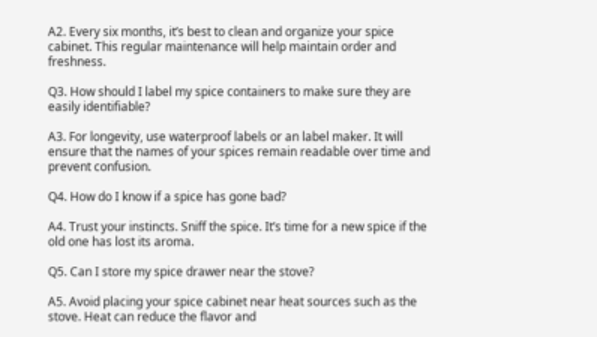A2. Every six months, it’s best to clean and organize your spice cabinet. This regular maintenance will help maintain order and freshness.

Q3. How should I label my spice containers to make sure they are easily identifiable?

A3. For longevity, use waterproof labels or an label maker. It will ensure that the names of your spices remain readable over time and prevent confusion.

Q4. How do I know if a spice has gone bad?

A4. Trust your instincts. Sniff the spice. It’s time for a new spice if the old one has lost its aroma.

Q5. Can I store my spice drawer near the stove?

A5. Avoid placing your spice cabinet near heat sources such as the stove. Heat can reduce the flavor and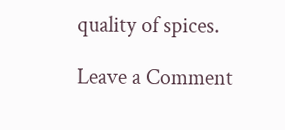quality of spices.

Leave a Comment